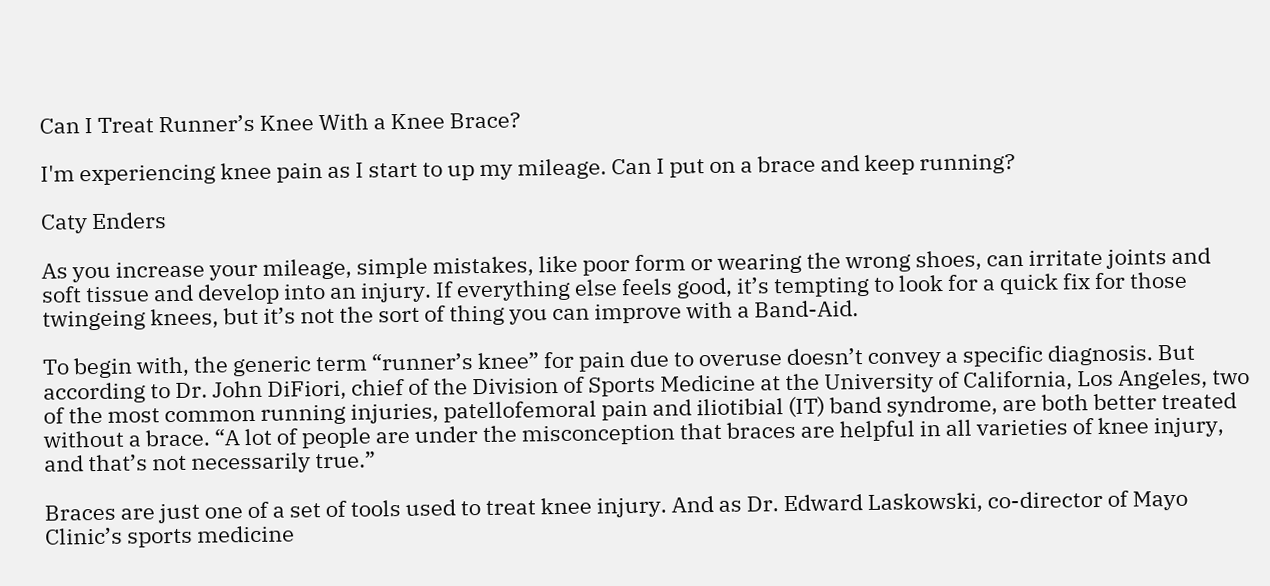Can I Treat Runner’s Knee With a Knee Brace?

I'm experiencing knee pain as I start to up my mileage. Can I put on a brace and keep running?

Caty Enders

As you increase your mileage, simple mistakes, like poor form or wearing the wrong shoes, can irritate joints and soft tissue and develop into an injury. If everything else feels good, it’s tempting to look for a quick fix for those twingeing knees, but it’s not the sort of thing you can improve with a Band-Aid.

To begin with, the generic term “runner’s knee” for pain due to overuse doesn’t convey a specific diagnosis. But according to Dr. John DiFiori, chief of the Division of Sports Medicine at the University of California, Los Angeles, two of the most common running injuries, patellofemoral pain and iliotibial (IT) band syndrome, are both better treated without a brace. “A lot of people are under the misconception that braces are helpful in all varieties of knee injury, and that’s not necessarily true.”

Braces are just one of a set of tools used to treat knee injury. And as Dr. Edward Laskowski, co-director of Mayo Clinic’s sports medicine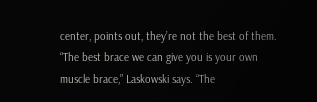center, points out, they’re not the best of them. “The best brace we can give you is your own muscle brace,” Laskowski says. “The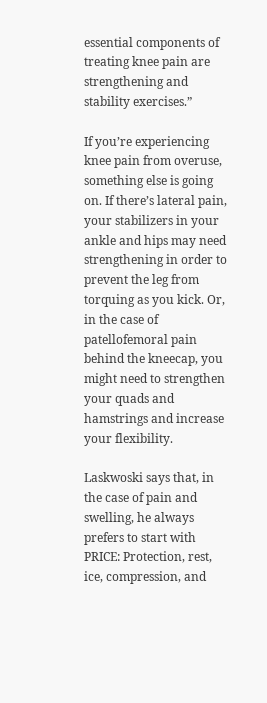essential components of treating knee pain are strengthening and stability exercises.”

If you’re experiencing knee pain from overuse, something else is going on. If there’s lateral pain, your stabilizers in your ankle and hips may need strengthening in order to prevent the leg from torquing as you kick. Or, in the case of patellofemoral pain behind the kneecap, you might need to strengthen your quads and hamstrings and increase your flexibility.

Laskwoski says that, in the case of pain and swelling, he always prefers to start with PRICE: Protection, rest, ice, compression, and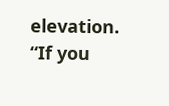elevation. “If you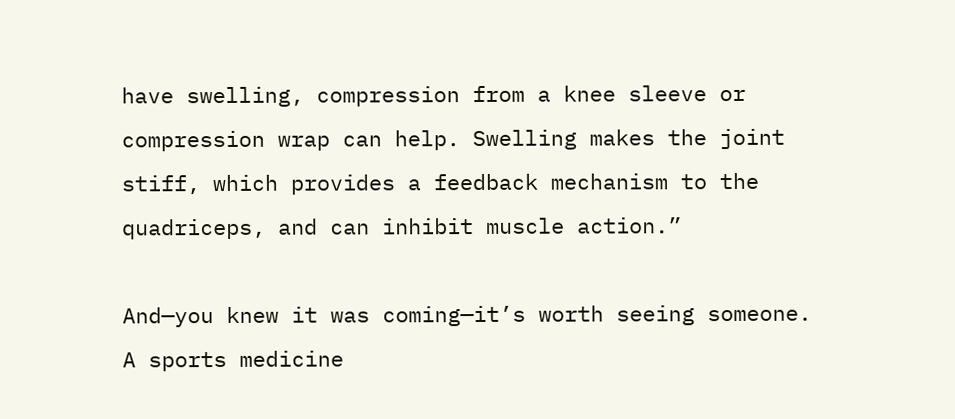have swelling, compression from a knee sleeve or compression wrap can help. Swelling makes the joint stiff, which provides a feedback mechanism to the quadriceps, and can inhibit muscle action.”

And—you knew it was coming—it’s worth seeing someone. A sports medicine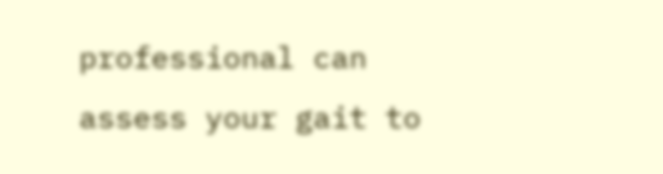professional can assess your gait to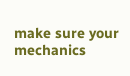make sure your mechanics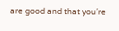are good and that you’re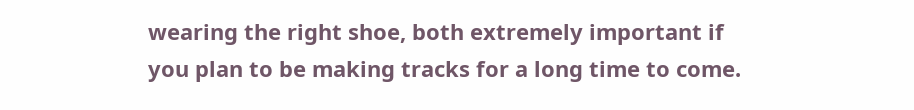wearing the right shoe, both extremely important if you plan to be making tracks for a long time to come.